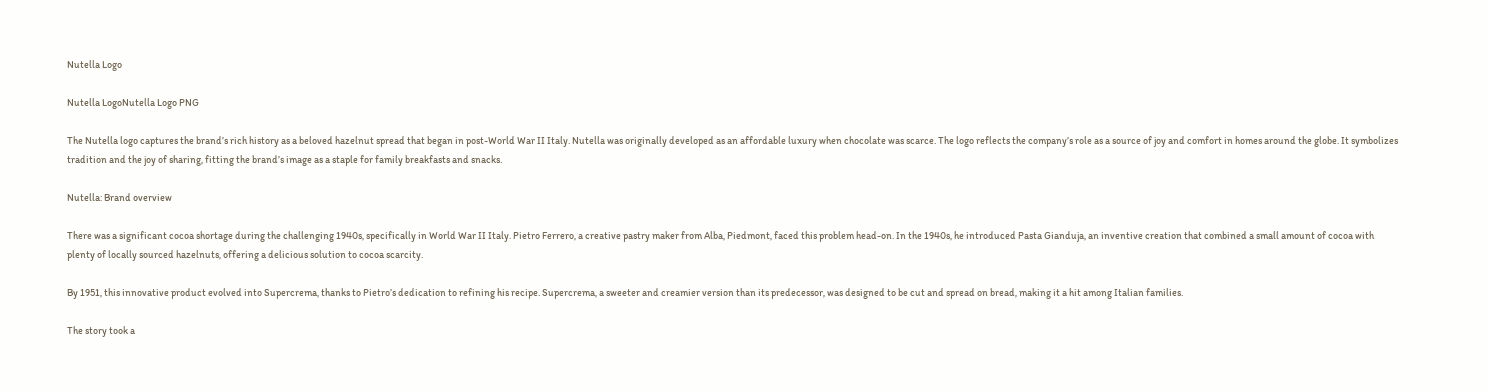Nutella Logo

Nutella LogoNutella Logo PNG

The Nutella logo captures the brand’s rich history as a beloved hazelnut spread that began in post-World War II Italy. Nutella was originally developed as an affordable luxury when chocolate was scarce. The logo reflects the company’s role as a source of joy and comfort in homes around the globe. It symbolizes tradition and the joy of sharing, fitting the brand’s image as a staple for family breakfasts and snacks.

Nutella: Brand overview

There was a significant cocoa shortage during the challenging 1940s, specifically in World War II Italy. Pietro Ferrero, a creative pastry maker from Alba, Piedmont, faced this problem head-on. In the 1940s, he introduced Pasta Gianduja, an inventive creation that combined a small amount of cocoa with plenty of locally sourced hazelnuts, offering a delicious solution to cocoa scarcity.

By 1951, this innovative product evolved into Supercrema, thanks to Pietro’s dedication to refining his recipe. Supercrema, a sweeter and creamier version than its predecessor, was designed to be cut and spread on bread, making it a hit among Italian families.

The story took a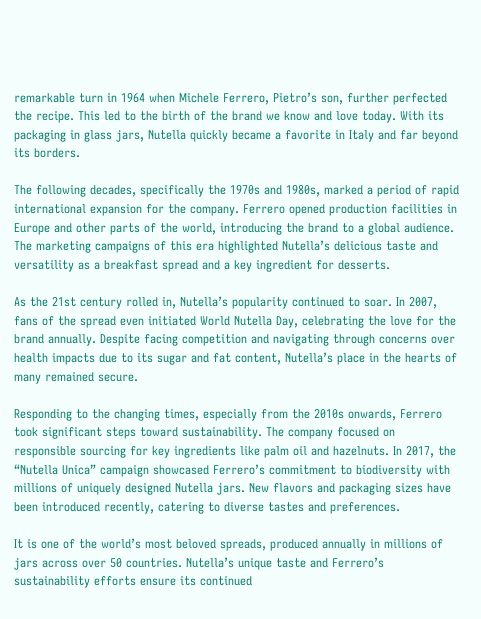remarkable turn in 1964 when Michele Ferrero, Pietro’s son, further perfected the recipe. This led to the birth of the brand we know and love today. With its packaging in glass jars, Nutella quickly became a favorite in Italy and far beyond its borders.

The following decades, specifically the 1970s and 1980s, marked a period of rapid international expansion for the company. Ferrero opened production facilities in Europe and other parts of the world, introducing the brand to a global audience. The marketing campaigns of this era highlighted Nutella’s delicious taste and versatility as a breakfast spread and a key ingredient for desserts.

As the 21st century rolled in, Nutella’s popularity continued to soar. In 2007, fans of the spread even initiated World Nutella Day, celebrating the love for the brand annually. Despite facing competition and navigating through concerns over health impacts due to its sugar and fat content, Nutella’s place in the hearts of many remained secure.

Responding to the changing times, especially from the 2010s onwards, Ferrero took significant steps toward sustainability. The company focused on responsible sourcing for key ingredients like palm oil and hazelnuts. In 2017, the “Nutella Unica” campaign showcased Ferrero’s commitment to biodiversity with millions of uniquely designed Nutella jars. New flavors and packaging sizes have been introduced recently, catering to diverse tastes and preferences.

It is one of the world’s most beloved spreads, produced annually in millions of jars across over 50 countries. Nutella’s unique taste and Ferrero’s sustainability efforts ensure its continued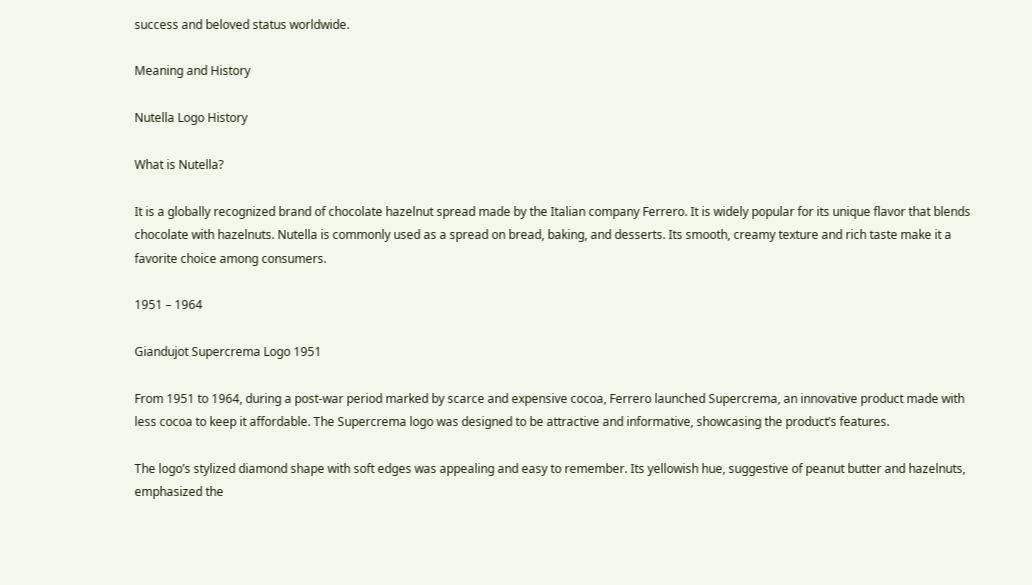success and beloved status worldwide.

Meaning and History

Nutella Logo History

What is Nutella?

It is a globally recognized brand of chocolate hazelnut spread made by the Italian company Ferrero. It is widely popular for its unique flavor that blends chocolate with hazelnuts. Nutella is commonly used as a spread on bread, baking, and desserts. Its smooth, creamy texture and rich taste make it a favorite choice among consumers.

1951 – 1964

Giandujot Supercrema Logo 1951

From 1951 to 1964, during a post-war period marked by scarce and expensive cocoa, Ferrero launched Supercrema, an innovative product made with less cocoa to keep it affordable. The Supercrema logo was designed to be attractive and informative, showcasing the product’s features.

The logo’s stylized diamond shape with soft edges was appealing and easy to remember. Its yellowish hue, suggestive of peanut butter and hazelnuts, emphasized the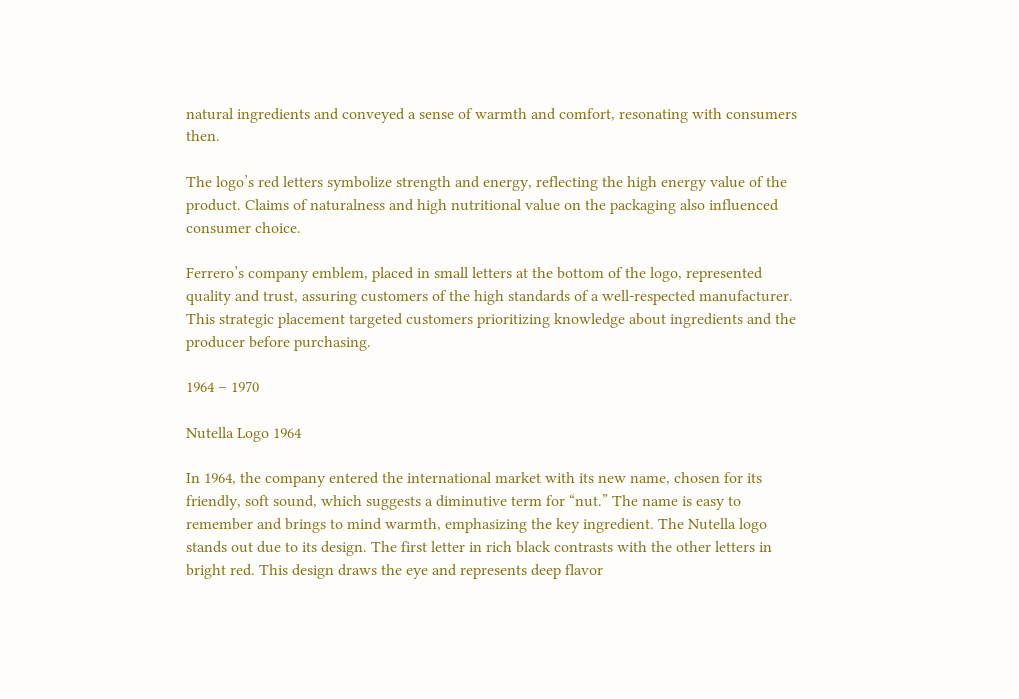natural ingredients and conveyed a sense of warmth and comfort, resonating with consumers then.

The logo’s red letters symbolize strength and energy, reflecting the high energy value of the product. Claims of naturalness and high nutritional value on the packaging also influenced consumer choice.

Ferrero’s company emblem, placed in small letters at the bottom of the logo, represented quality and trust, assuring customers of the high standards of a well-respected manufacturer. This strategic placement targeted customers prioritizing knowledge about ingredients and the producer before purchasing.

1964 – 1970

Nutella Logo 1964

In 1964, the company entered the international market with its new name, chosen for its friendly, soft sound, which suggests a diminutive term for “nut.” The name is easy to remember and brings to mind warmth, emphasizing the key ingredient. The Nutella logo stands out due to its design. The first letter in rich black contrasts with the other letters in bright red. This design draws the eye and represents deep flavor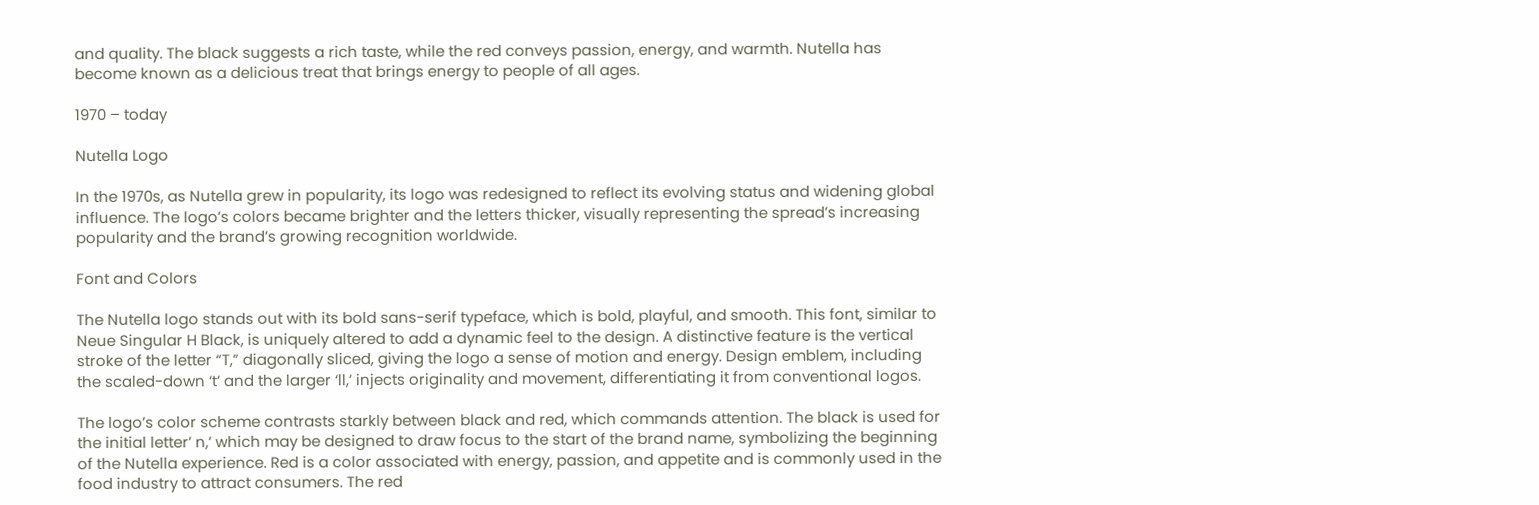and quality. The black suggests a rich taste, while the red conveys passion, energy, and warmth. Nutella has become known as a delicious treat that brings energy to people of all ages.

1970 – today

Nutella Logo

In the 1970s, as Nutella grew in popularity, its logo was redesigned to reflect its evolving status and widening global influence. The logo’s colors became brighter and the letters thicker, visually representing the spread’s increasing popularity and the brand’s growing recognition worldwide.

Font and Colors

The Nutella logo stands out with its bold sans-serif typeface, which is bold, playful, and smooth. This font, similar to Neue Singular H Black, is uniquely altered to add a dynamic feel to the design. A distinctive feature is the vertical stroke of the letter “T,” diagonally sliced, giving the logo a sense of motion and energy. Design emblem, including the scaled-down ‘t’ and the larger ‘ll,’ injects originality and movement, differentiating it from conventional logos.

The logo’s color scheme contrasts starkly between black and red, which commands attention. The black is used for the initial letter’ n,’ which may be designed to draw focus to the start of the brand name, symbolizing the beginning of the Nutella experience. Red is a color associated with energy, passion, and appetite and is commonly used in the food industry to attract consumers. The red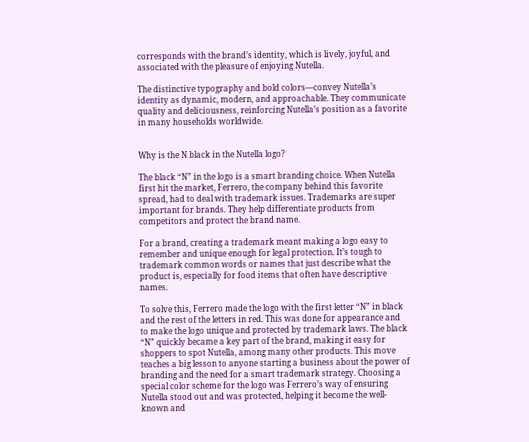corresponds with the brand’s identity, which is lively, joyful, and associated with the pleasure of enjoying Nutella.

The distinctive typography and bold colors—convey Nutella’s identity as dynamic, modern, and approachable. They communicate quality and deliciousness, reinforcing Nutella’s position as a favorite in many households worldwide.


Why is the N black in the Nutella logo?

The black “N” in the logo is a smart branding choice. When Nutella first hit the market, Ferrero, the company behind this favorite spread, had to deal with trademark issues. Trademarks are super important for brands. They help differentiate products from competitors and protect the brand name.

For a brand, creating a trademark meant making a logo easy to remember and unique enough for legal protection. It’s tough to trademark common words or names that just describe what the product is, especially for food items that often have descriptive names.

To solve this, Ferrero made the logo with the first letter “N” in black and the rest of the letters in red. This was done for appearance and to make the logo unique and protected by trademark laws. The black “N” quickly became a key part of the brand, making it easy for shoppers to spot Nutella, among many other products. This move teaches a big lesson to anyone starting a business about the power of branding and the need for a smart trademark strategy. Choosing a special color scheme for the logo was Ferrero’s way of ensuring Nutella stood out and was protected, helping it become the well-known and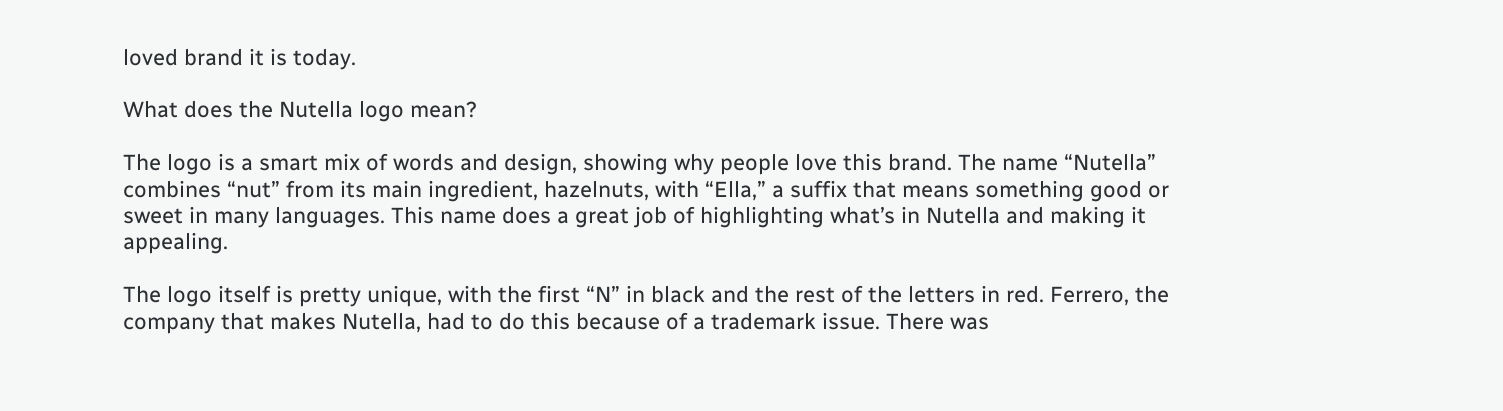loved brand it is today.

What does the Nutella logo mean?

The logo is a smart mix of words and design, showing why people love this brand. The name “Nutella” combines “nut” from its main ingredient, hazelnuts, with “Ella,” a suffix that means something good or sweet in many languages. This name does a great job of highlighting what’s in Nutella and making it appealing.

The logo itself is pretty unique, with the first “N” in black and the rest of the letters in red. Ferrero, the company that makes Nutella, had to do this because of a trademark issue. There was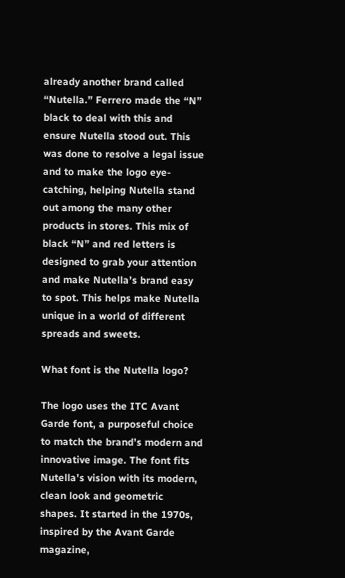already another brand called “Nutella.” Ferrero made the “N” black to deal with this and ensure Nutella stood out. This was done to resolve a legal issue and to make the logo eye-catching, helping Nutella stand out among the many other products in stores. This mix of black “N” and red letters is designed to grab your attention and make Nutella’s brand easy to spot. This helps make Nutella unique in a world of different spreads and sweets.

What font is the Nutella logo?

The logo uses the ITC Avant Garde font, a purposeful choice to match the brand’s modern and innovative image. The font fits Nutella’s vision with its modern, clean look and geometric shapes. It started in the 1970s, inspired by the Avant Garde magazine,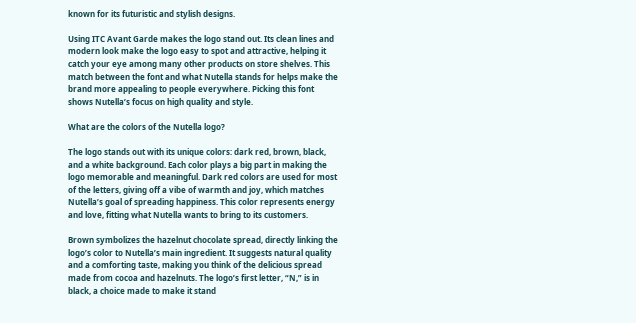known for its futuristic and stylish designs.

Using ITC Avant Garde makes the logo stand out. Its clean lines and modern look make the logo easy to spot and attractive, helping it catch your eye among many other products on store shelves. This match between the font and what Nutella stands for helps make the brand more appealing to people everywhere. Picking this font shows Nutella’s focus on high quality and style.

What are the colors of the Nutella logo?

The logo stands out with its unique colors: dark red, brown, black, and a white background. Each color plays a big part in making the logo memorable and meaningful. Dark red colors are used for most of the letters, giving off a vibe of warmth and joy, which matches Nutella’s goal of spreading happiness. This color represents energy and love, fitting what Nutella wants to bring to its customers.

Brown symbolizes the hazelnut chocolate spread, directly linking the logo’s color to Nutella’s main ingredient. It suggests natural quality and a comforting taste, making you think of the delicious spread made from cocoa and hazelnuts. The logo’s first letter, “N,” is in black, a choice made to make it stand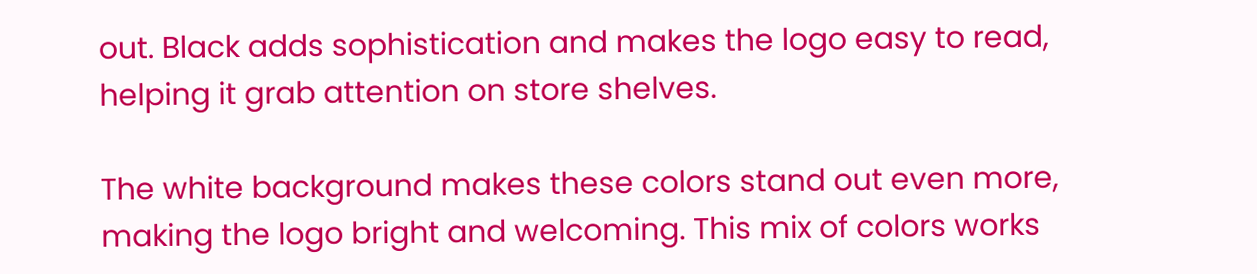out. Black adds sophistication and makes the logo easy to read, helping it grab attention on store shelves.

The white background makes these colors stand out even more, making the logo bright and welcoming. This mix of colors works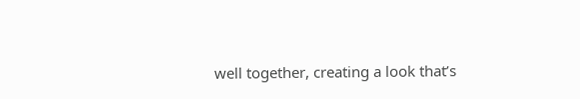well together, creating a look that’s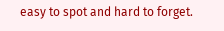easy to spot and hard to forget.